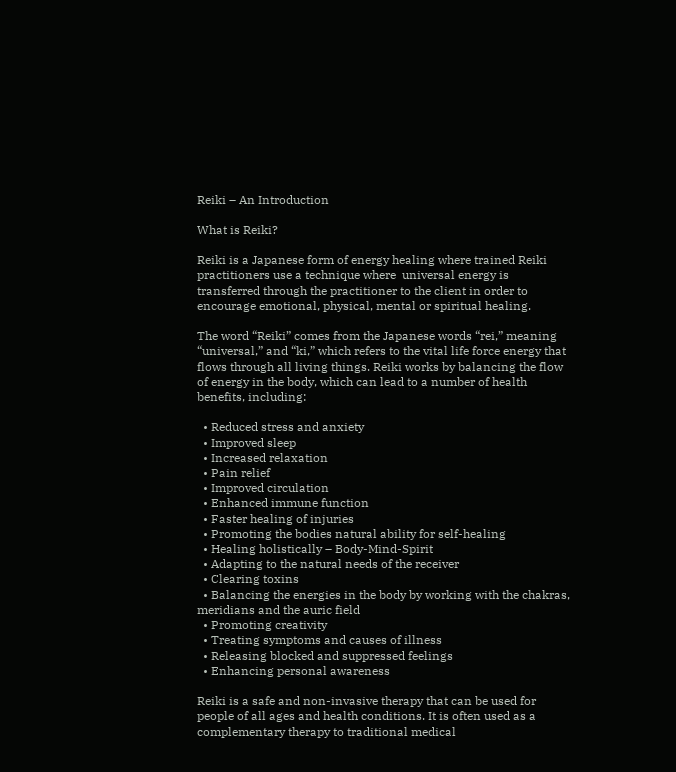Reiki – An Introduction

What is Reiki?

Reiki is a Japanese form of energy healing where trained Reiki practitioners use a technique where  universal energy is transferred through the practitioner to the client in order to encourage emotional, physical, mental or spiritual healing.

The word “Reiki” comes from the Japanese words “rei,” meaning “universal,” and “ki,” which refers to the vital life force energy that flows through all living things. Reiki works by balancing the flow of energy in the body, which can lead to a number of health benefits, including:

  • Reduced stress and anxiety
  • Improved sleep
  • Increased relaxation
  • Pain relief
  • Improved circulation
  • Enhanced immune function
  • Faster healing of injuries
  • Promoting the bodies natural ability for self-healing
  • Healing holistically – Body-Mind-Spirit
  • Adapting to the natural needs of the receiver
  • Clearing toxins
  • Balancing the energies in the body by working with the chakras, meridians and the auric field
  • Promoting creativity
  • Treating symptoms and causes of illness
  • Releasing blocked and suppressed feelings
  • Enhancing personal awareness

Reiki is a safe and non-invasive therapy that can be used for people of all ages and health conditions. It is often used as a complementary therapy to traditional medical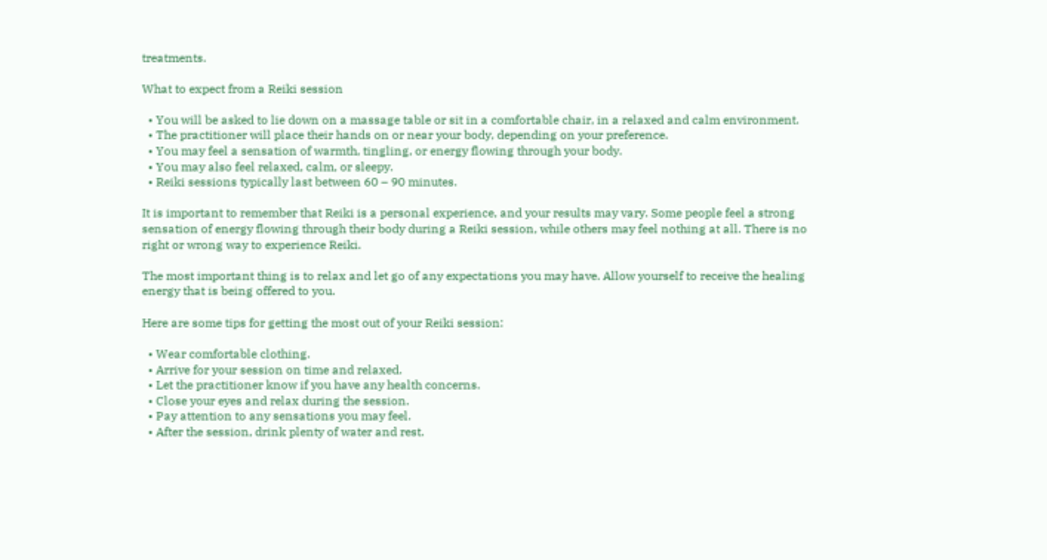treatments.

What to expect from a Reiki session

  • You will be asked to lie down on a massage table or sit in a comfortable chair, in a relaxed and calm environment.
  • The practitioner will place their hands on or near your body, depending on your preference.
  • You may feel a sensation of warmth, tingling, or energy flowing through your body.
  • You may also feel relaxed, calm, or sleepy.
  • Reiki sessions typically last between 60 – 90 minutes.

It is important to remember that Reiki is a personal experience, and your results may vary. Some people feel a strong sensation of energy flowing through their body during a Reiki session, while others may feel nothing at all. There is no right or wrong way to experience Reiki.

The most important thing is to relax and let go of any expectations you may have. Allow yourself to receive the healing energy that is being offered to you.

Here are some tips for getting the most out of your Reiki session:

  • Wear comfortable clothing.
  • Arrive for your session on time and relaxed.
  • Let the practitioner know if you have any health concerns.
  • Close your eyes and relax during the session.
  • Pay attention to any sensations you may feel.
  • After the session, drink plenty of water and rest.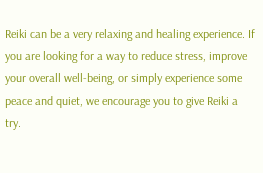Reiki can be a very relaxing and healing experience. If you are looking for a way to reduce stress, improve your overall well-being, or simply experience some peace and quiet, we encourage you to give Reiki a try.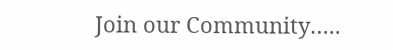Join our Community…..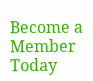Become a Member Today